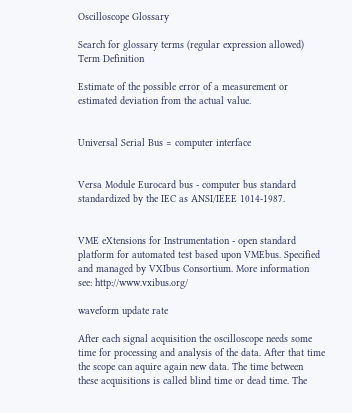Oscilloscope Glossary

Search for glossary terms (regular expression allowed)
Term Definition

Estimate of the possible error of a measurement or estimated deviation from the actual value.


Universal Serial Bus = computer interface


Versa Module Eurocard bus - computer bus standard standardized by the IEC as ANSI/IEEE 1014-1987.


VME eXtensions for Instrumentation - open standard platform for automated test based upon VMEbus. Specified and managed by VXIbus Consortium. More information see: http://www.vxibus.org/

waveform update rate

After each signal acquisition the oscilloscope needs some time for processing and analysis of the data. After that time the scope can aquire again new data. The time between these acquisitions is called blind time or dead time. The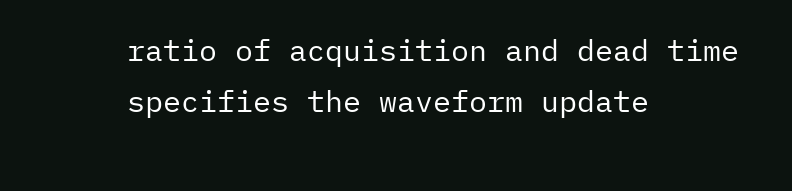ratio of acquisition and dead time specifies the waveform update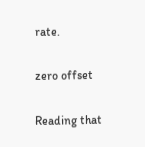rate.

zero offset

Reading that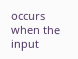occurs when the input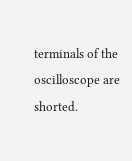terminals of the oscilloscope are shorted.